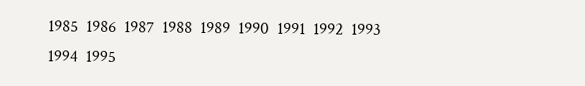1985  1986  1987  1988  1989  1990  1991  1992  1993  1994  1995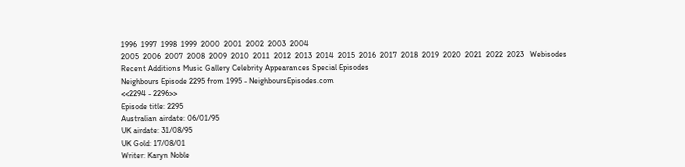1996  1997  1998  1999  2000  2001  2002  2003  2004
2005  2006  2007  2008  2009  2010  2011  2012  2013  2014  2015  2016  2017  2018  2019  2020  2021  2022  2023   Webisodes
Recent Additions Music Gallery Celebrity Appearances Special Episodes
Neighbours Episode 2295 from 1995 - NeighboursEpisodes.com
<<2294 - 2296>>
Episode title: 2295
Australian airdate: 06/01/95
UK airdate: 31/08/95
UK Gold: 17/08/01
Writer: Karyn Noble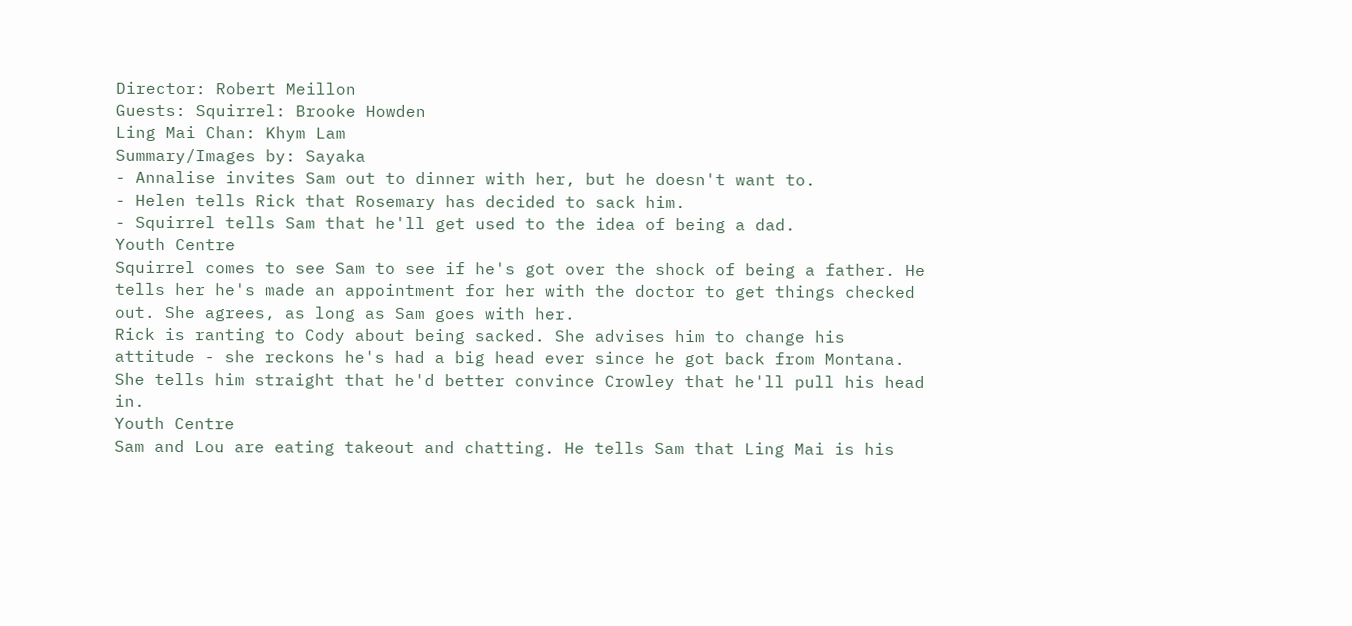Director: Robert Meillon
Guests: Squirrel: Brooke Howden
Ling Mai Chan: Khym Lam
Summary/Images by: Sayaka
- Annalise invites Sam out to dinner with her, but he doesn't want to.
- Helen tells Rick that Rosemary has decided to sack him.
- Squirrel tells Sam that he'll get used to the idea of being a dad.
Youth Centre
Squirrel comes to see Sam to see if he's got over the shock of being a father. He tells her he's made an appointment for her with the doctor to get things checked out. She agrees, as long as Sam goes with her.
Rick is ranting to Cody about being sacked. She advises him to change his attitude - she reckons he's had a big head ever since he got back from Montana. She tells him straight that he'd better convince Crowley that he'll pull his head in.
Youth Centre
Sam and Lou are eating takeout and chatting. He tells Sam that Ling Mai is his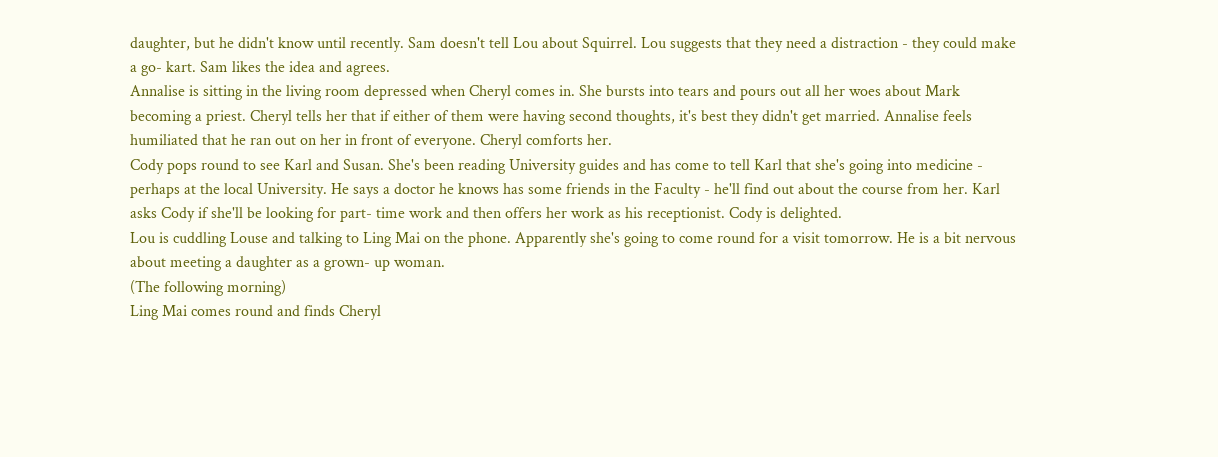daughter, but he didn't know until recently. Sam doesn't tell Lou about Squirrel. Lou suggests that they need a distraction - they could make a go- kart. Sam likes the idea and agrees.
Annalise is sitting in the living room depressed when Cheryl comes in. She bursts into tears and pours out all her woes about Mark becoming a priest. Cheryl tells her that if either of them were having second thoughts, it's best they didn't get married. Annalise feels humiliated that he ran out on her in front of everyone. Cheryl comforts her.
Cody pops round to see Karl and Susan. She's been reading University guides and has come to tell Karl that she's going into medicine - perhaps at the local University. He says a doctor he knows has some friends in the Faculty - he'll find out about the course from her. Karl asks Cody if she'll be looking for part- time work and then offers her work as his receptionist. Cody is delighted.
Lou is cuddling Louse and talking to Ling Mai on the phone. Apparently she's going to come round for a visit tomorrow. He is a bit nervous about meeting a daughter as a grown- up woman.
(The following morning)
Ling Mai comes round and finds Cheryl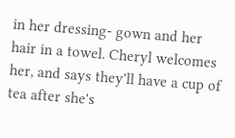in her dressing- gown and her hair in a towel. Cheryl welcomes her, and says they'll have a cup of tea after she's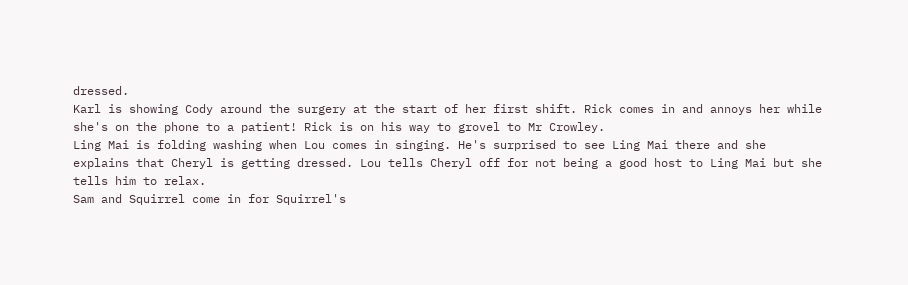dressed.
Karl is showing Cody around the surgery at the start of her first shift. Rick comes in and annoys her while she's on the phone to a patient! Rick is on his way to grovel to Mr Crowley.
Ling Mai is folding washing when Lou comes in singing. He's surprised to see Ling Mai there and she explains that Cheryl is getting dressed. Lou tells Cheryl off for not being a good host to Ling Mai but she tells him to relax.
Sam and Squirrel come in for Squirrel's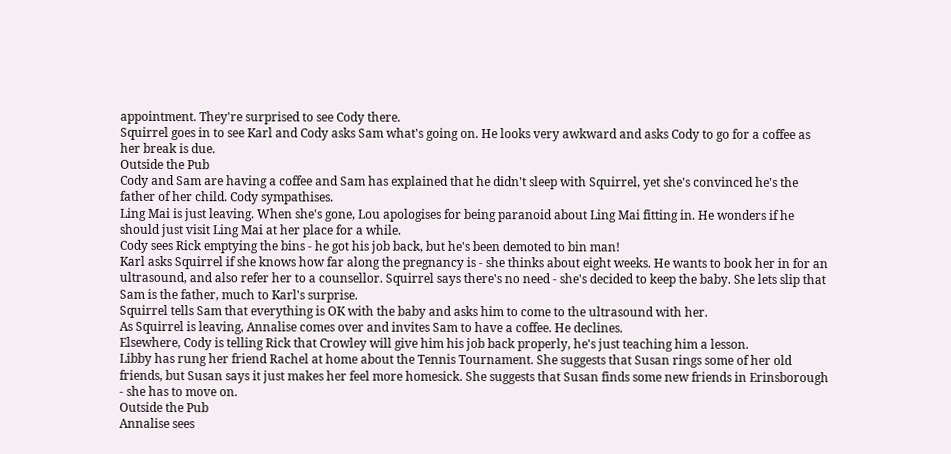appointment. They're surprised to see Cody there.
Squirrel goes in to see Karl and Cody asks Sam what's going on. He looks very awkward and asks Cody to go for a coffee as her break is due.
Outside the Pub
Cody and Sam are having a coffee and Sam has explained that he didn't sleep with Squirrel, yet she's convinced he's the father of her child. Cody sympathises.
Ling Mai is just leaving. When she's gone, Lou apologises for being paranoid about Ling Mai fitting in. He wonders if he should just visit Ling Mai at her place for a while.
Cody sees Rick emptying the bins - he got his job back, but he's been demoted to bin man!
Karl asks Squirrel if she knows how far along the pregnancy is - she thinks about eight weeks. He wants to book her in for an ultrasound, and also refer her to a counsellor. Squirrel says there's no need - she's decided to keep the baby. She lets slip that Sam is the father, much to Karl's surprise.
Squirrel tells Sam that everything is OK with the baby and asks him to come to the ultrasound with her.
As Squirrel is leaving, Annalise comes over and invites Sam to have a coffee. He declines.
Elsewhere, Cody is telling Rick that Crowley will give him his job back properly, he's just teaching him a lesson.
Libby has rung her friend Rachel at home about the Tennis Tournament. She suggests that Susan rings some of her old friends, but Susan says it just makes her feel more homesick. She suggests that Susan finds some new friends in Erinsborough - she has to move on.
Outside the Pub
Annalise sees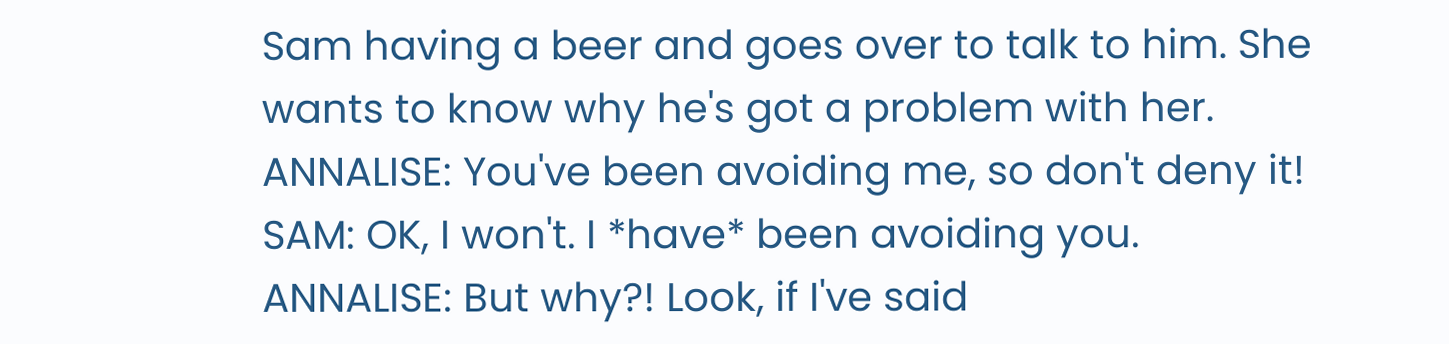Sam having a beer and goes over to talk to him. She wants to know why he's got a problem with her.
ANNALISE: You've been avoiding me, so don't deny it!
SAM: OK, I won't. I *have* been avoiding you.
ANNALISE: But why?! Look, if I've said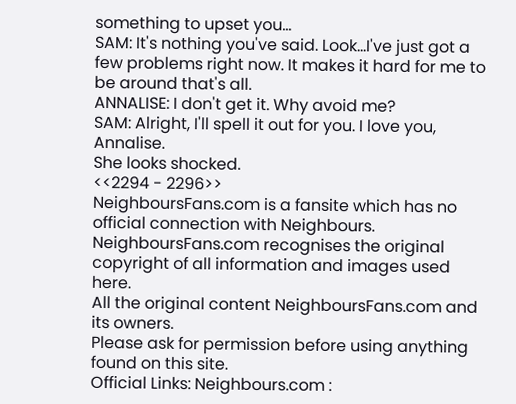something to upset you...
SAM: It's nothing you've said. Look...I've just got a few problems right now. It makes it hard for me to be around that's all.
ANNALISE: I don't get it. Why avoid me?
SAM: Alright, I'll spell it out for you. I love you, Annalise.
She looks shocked.
<<2294 - 2296>>
NeighboursFans.com is a fansite which has no official connection with Neighbours.
NeighboursFans.com recognises the original copyright of all information and images used here.
All the original content NeighboursFans.com and its owners.
Please ask for permission before using anything found on this site.
Official Links: Neighbours.com :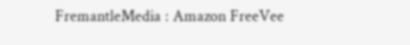FremantleMedia : Amazon FreeVee